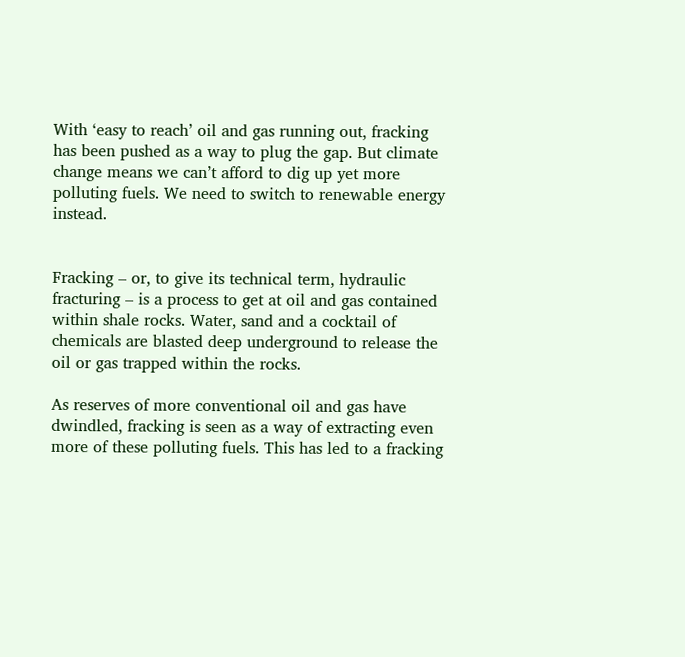With ‘easy to reach’ oil and gas running out, fracking has been pushed as a way to plug the gap. But climate change means we can’t afford to dig up yet more polluting fuels. We need to switch to renewable energy instead.


Fracking – or, to give its technical term, hydraulic fracturing – is a process to get at oil and gas contained within shale rocks. Water, sand and a cocktail of chemicals are blasted deep underground to release the oil or gas trapped within the rocks.

As reserves of more conventional oil and gas have dwindled, fracking is seen as a way of extracting even more of these polluting fuels. This has led to a fracking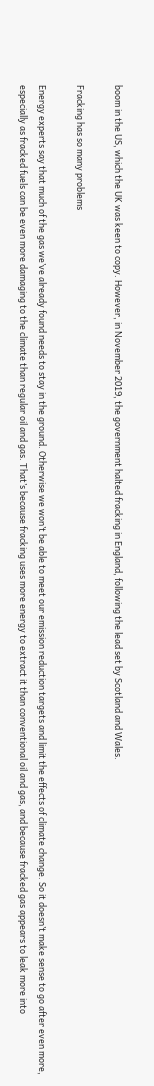boom in the US, which the UK was keen to copy. However, in November 2019, the government halted fracking in England, following the lead set by Scotland and Wales.

Fracking has so many problems

Energy experts say that much of the gas we’ve already found needs to stay in the ground. Otherwise we won’t be able to meet our emission reduction targets and limit the effects of climate change. So it doesn’t make sense to go after even more, especially as fracked fuels can be even more damaging to the climate than regular oil and gas. That’s because fracking uses more energy to extract it than conventional oil and gas, and because fracked gas appears to leak more into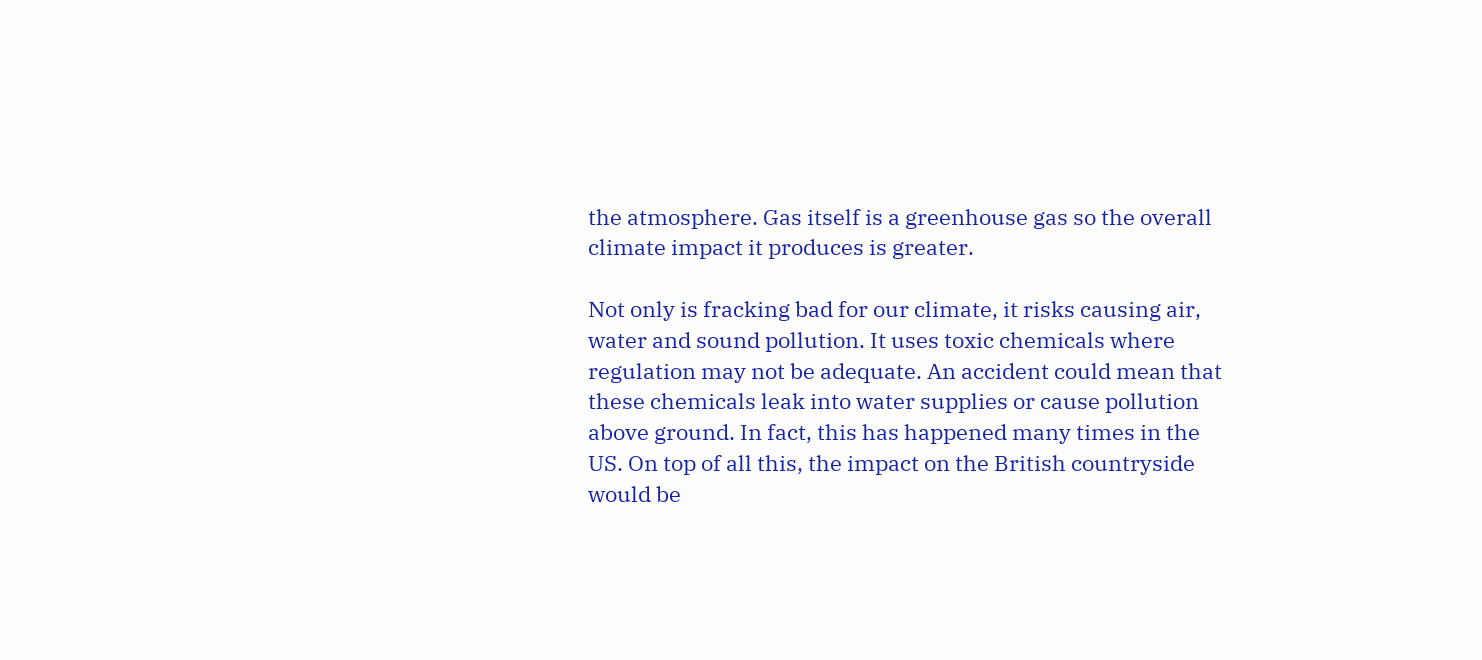the atmosphere. Gas itself is a greenhouse gas so the overall climate impact it produces is greater.

Not only is fracking bad for our climate, it risks causing air, water and sound pollution. It uses toxic chemicals where regulation may not be adequate. An accident could mean that these chemicals leak into water supplies or cause pollution above ground. In fact, this has happened many times in the US. On top of all this, the impact on the British countryside would be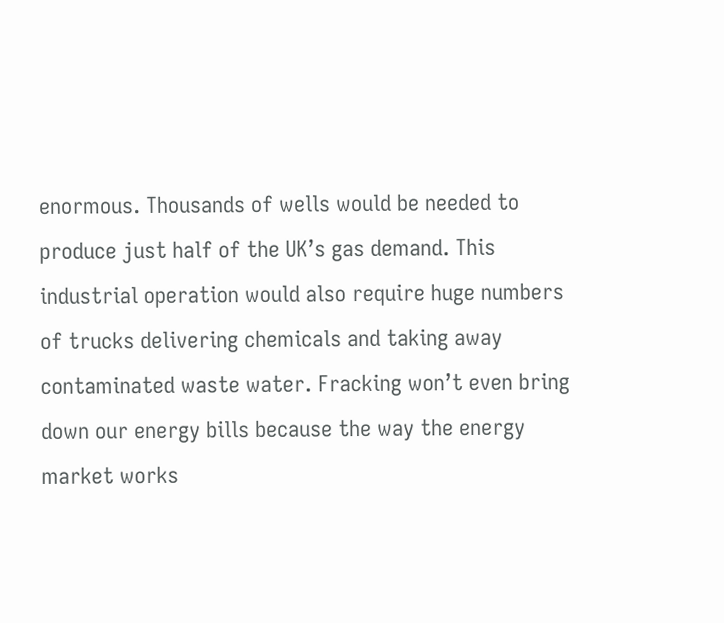enormous. Thousands of wells would be needed to produce just half of the UK’s gas demand. This industrial operation would also require huge numbers of trucks delivering chemicals and taking away contaminated waste water. Fracking won’t even bring down our energy bills because the way the energy market works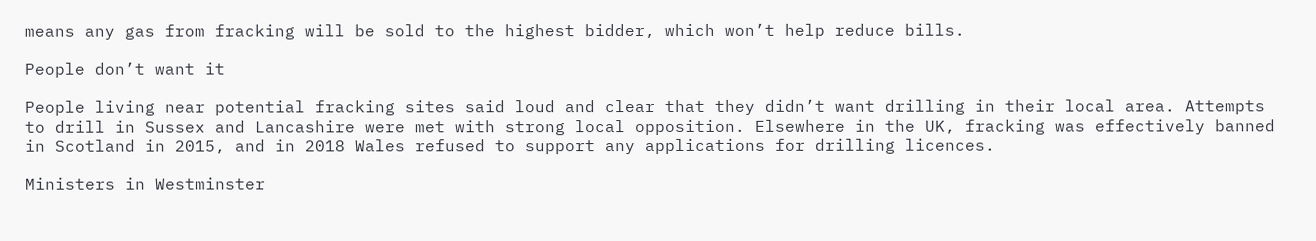means any gas from fracking will be sold to the highest bidder, which won’t help reduce bills.

People don’t want it

People living near potential fracking sites said loud and clear that they didn’t want drilling in their local area. Attempts to drill in Sussex and Lancashire were met with strong local opposition. Elsewhere in the UK, fracking was effectively banned in Scotland in 2015, and in 2018 Wales refused to support any applications for drilling licences.

Ministers in Westminster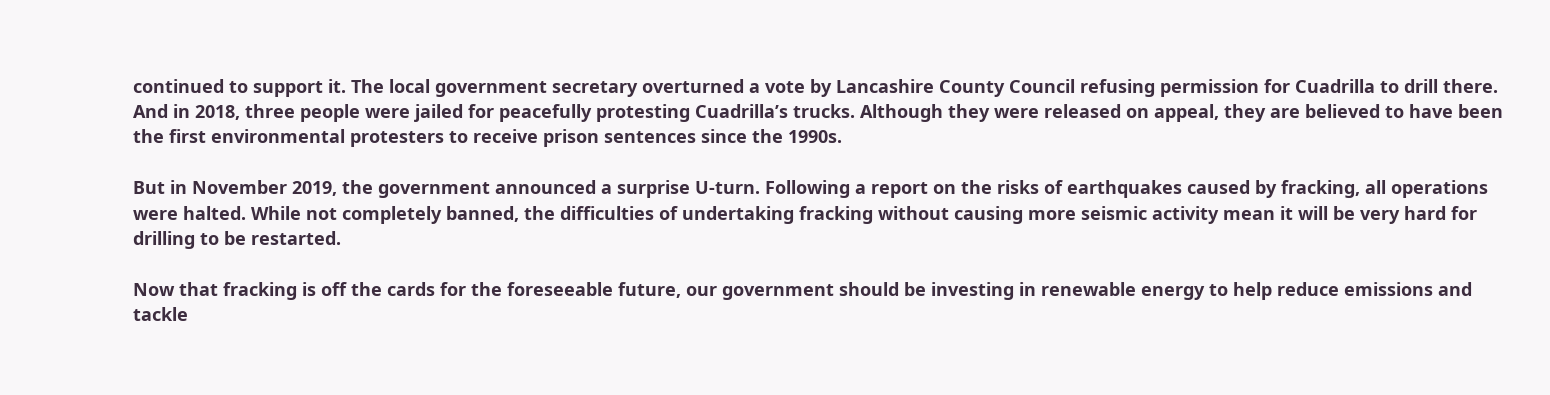continued to support it. The local government secretary overturned a vote by Lancashire County Council refusing permission for Cuadrilla to drill there. And in 2018, three people were jailed for peacefully protesting Cuadrilla’s trucks. Although they were released on appeal, they are believed to have been the first environmental protesters to receive prison sentences since the 1990s.

But in November 2019, the government announced a surprise U-turn. Following a report on the risks of earthquakes caused by fracking, all operations were halted. While not completely banned, the difficulties of undertaking fracking without causing more seismic activity mean it will be very hard for drilling to be restarted.

Now that fracking is off the cards for the foreseeable future, our government should be investing in renewable energy to help reduce emissions and tackle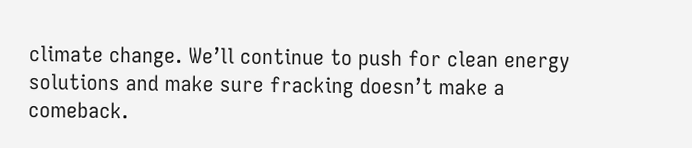climate change. We’ll continue to push for clean energy solutions and make sure fracking doesn’t make a comeback.